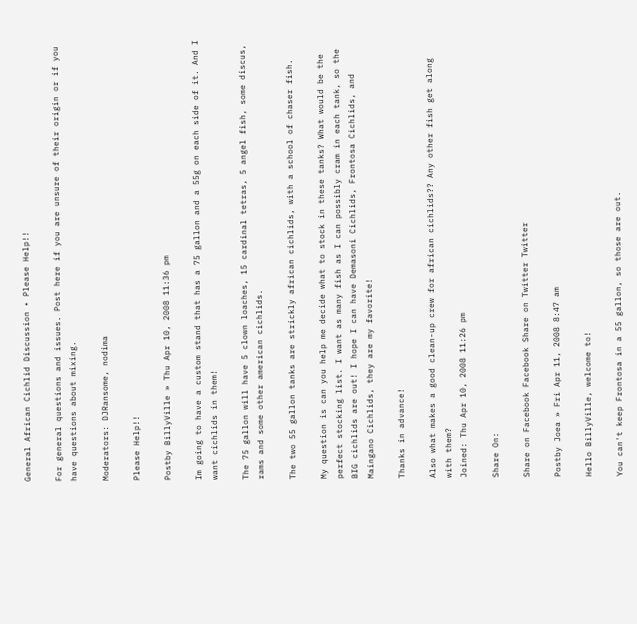General African Cichlid Discussion • Please Help!!

For general questions and issues. Post here if you are unsure of their origin or if you have questions about mixing.

Moderators: DJRansome, nodima

Please Help!!

Postby BillyVille » Thu Apr 10, 2008 11:36 pm

Im going to have a custom stand that has a 75 gallon and a 55g on each side of it. And I want cichlids in them!

The 75 gallon will have 5 clown loaches, 15 cardinal tetras, 5 angel fish, some discus, rams and some other american cichlids.

The two 55 gallon tanks are strickly african cichlids, with a school of chaser fish.

My question is can you help me decide what to stock in these tanks? What would be the perfect stocking list. I want as many fish as I can possibly cram in each tank, so the BIG cichlids are out! I hope I can have Demasoni Cichlids, Frontosa Cichlids, and Maingano Cichlids, they are my favorite!

Thanks in advance!

Also what makes a good clean-up crew for african cichlids?? Any other fish get along with them?
Joined: Thu Apr 10, 2008 11:26 pm

Share On:

Share on Facebook Facebook Share on Twitter Twitter

Postby Joea » Fri Apr 11, 2008 8:47 am

Hello BillyVille, welcome to!

You can't keep Frontosa in a 55 gallon, so those are out.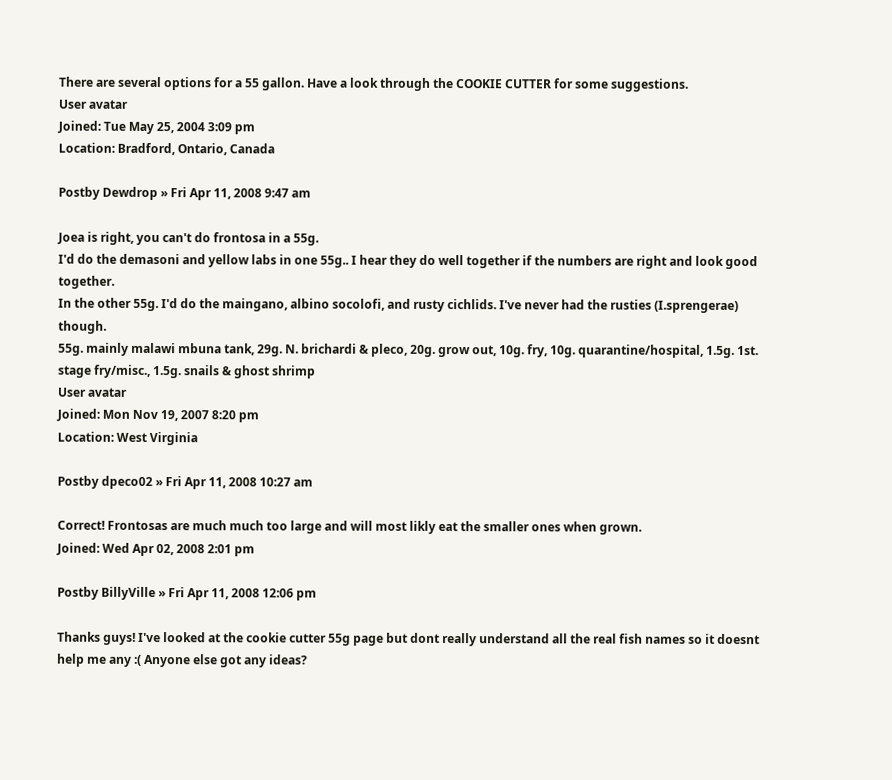There are several options for a 55 gallon. Have a look through the COOKIE CUTTER for some suggestions.
User avatar
Joined: Tue May 25, 2004 3:09 pm
Location: Bradford, Ontario, Canada

Postby Dewdrop » Fri Apr 11, 2008 9:47 am

Joea is right, you can't do frontosa in a 55g.
I'd do the demasoni and yellow labs in one 55g.. I hear they do well together if the numbers are right and look good together.
In the other 55g. I'd do the maingano, albino socolofi, and rusty cichlids. I've never had the rusties (I.sprengerae) though.
55g. mainly malawi mbuna tank, 29g. N. brichardi & pleco, 20g. grow out, 10g. fry, 10g. quarantine/hospital, 1.5g. 1st. stage fry/misc., 1.5g. snails & ghost shrimp
User avatar
Joined: Mon Nov 19, 2007 8:20 pm
Location: West Virginia

Postby dpeco02 » Fri Apr 11, 2008 10:27 am

Correct! Frontosas are much much too large and will most likly eat the smaller ones when grown.
Joined: Wed Apr 02, 2008 2:01 pm

Postby BillyVille » Fri Apr 11, 2008 12:06 pm

Thanks guys! I've looked at the cookie cutter 55g page but dont really understand all the real fish names so it doesnt help me any :( Anyone else got any ideas?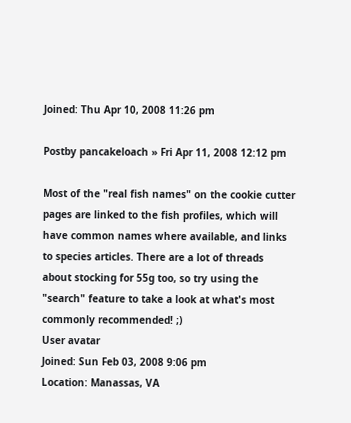Joined: Thu Apr 10, 2008 11:26 pm

Postby pancakeloach » Fri Apr 11, 2008 12:12 pm

Most of the "real fish names" on the cookie cutter pages are linked to the fish profiles, which will have common names where available, and links to species articles. There are a lot of threads about stocking for 55g too, so try using the "search" feature to take a look at what's most commonly recommended! ;)
User avatar
Joined: Sun Feb 03, 2008 9:06 pm
Location: Manassas, VA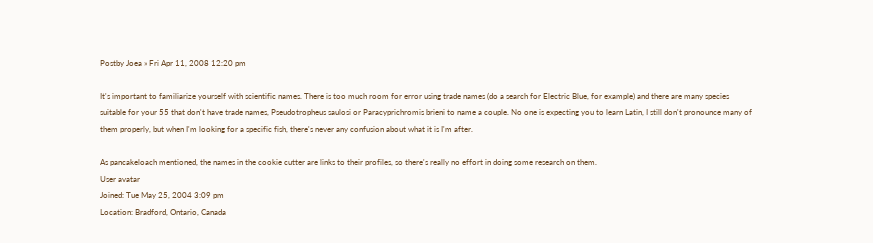Postby Joea » Fri Apr 11, 2008 12:20 pm

It's important to familiarize yourself with scientific names. There is too much room for error using trade names (do a search for Electric Blue, for example) and there are many species suitable for your 55 that don't have trade names, Pseudotropheus saulosi or Paracyprichromis brieni to name a couple. No one is expecting you to learn Latin, I still don't pronounce many of them properly, but when I'm looking for a specific fish, there's never any confusion about what it is I'm after.

As pancakeloach mentioned, the names in the cookie cutter are links to their profiles, so there's really no effort in doing some research on them.
User avatar
Joined: Tue May 25, 2004 3:09 pm
Location: Bradford, Ontario, Canada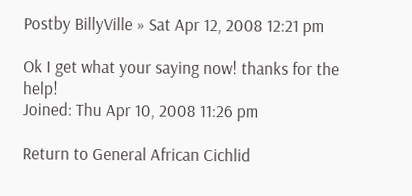Postby BillyVille » Sat Apr 12, 2008 12:21 pm

Ok I get what your saying now! thanks for the help!
Joined: Thu Apr 10, 2008 11:26 pm

Return to General African Cichlid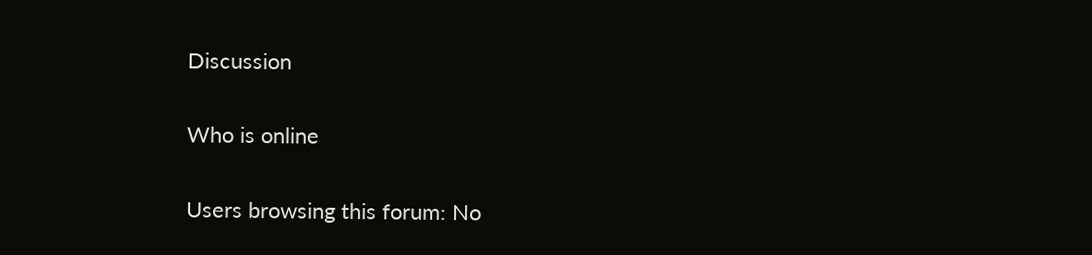Discussion

Who is online

Users browsing this forum: No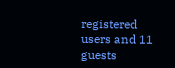registered users and 11 guests